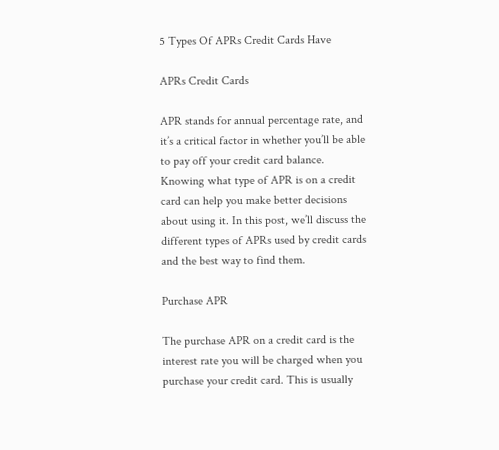5 Types Of APRs Credit Cards Have

APRs Credit Cards

APR stands for annual percentage rate, and it’s a critical factor in whether you’ll be able to pay off your credit card balance. Knowing what type of APR is on a credit card can help you make better decisions about using it. In this post, we’ll discuss the different types of APRs used by credit cards and the best way to find them.

Purchase APR

The purchase APR on a credit card is the interest rate you will be charged when you purchase your credit card. This is usually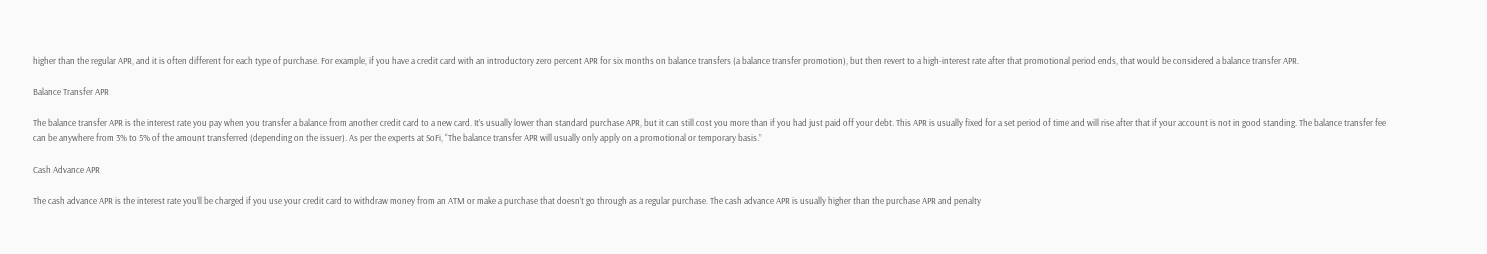higher than the regular APR, and it is often different for each type of purchase. For example, if you have a credit card with an introductory zero percent APR for six months on balance transfers (a balance transfer promotion), but then revert to a high-interest rate after that promotional period ends, that would be considered a balance transfer APR.

Balance Transfer APR

The balance transfer APR is the interest rate you pay when you transfer a balance from another credit card to a new card. It’s usually lower than standard purchase APR, but it can still cost you more than if you had just paid off your debt. This APR is usually fixed for a set period of time and will rise after that if your account is not in good standing. The balance transfer fee can be anywhere from 3% to 5% of the amount transferred (depending on the issuer). As per the experts at SoFi, “The balance transfer APR will usually only apply on a promotional or temporary basis.”

Cash Advance APR

The cash advance APR is the interest rate you’ll be charged if you use your credit card to withdraw money from an ATM or make a purchase that doesn’t go through as a regular purchase. The cash advance APR is usually higher than the purchase APR and penalty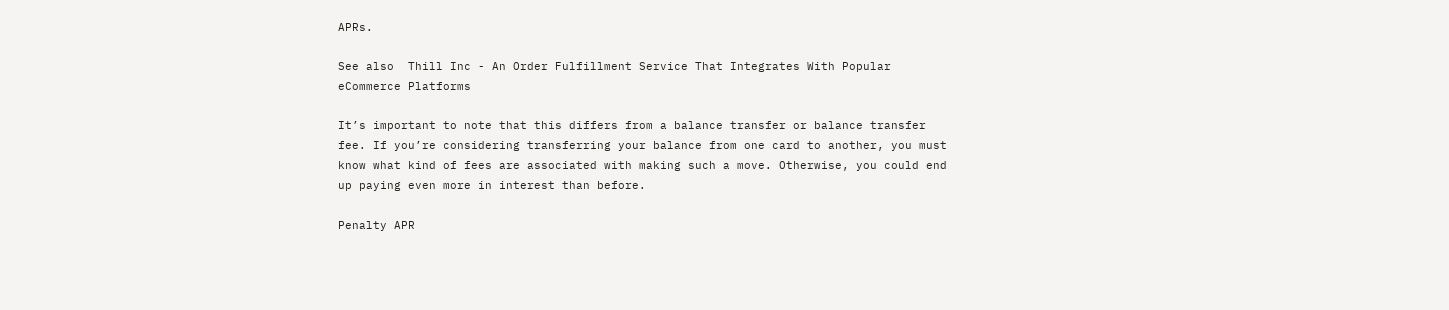APRs.

See also  Thill Inc - An Order Fulfillment Service That Integrates With Popular eCommerce Platforms

It’s important to note that this differs from a balance transfer or balance transfer fee. If you’re considering transferring your balance from one card to another, you must know what kind of fees are associated with making such a move. Otherwise, you could end up paying even more in interest than before.

Penalty APR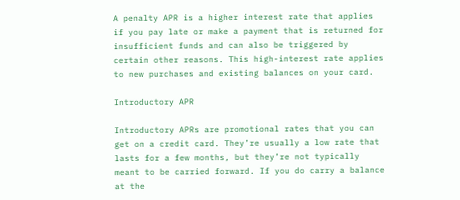A penalty APR is a higher interest rate that applies if you pay late or make a payment that is returned for insufficient funds and can also be triggered by certain other reasons. This high-interest rate applies to new purchases and existing balances on your card.

Introductory APR

Introductory APRs are promotional rates that you can get on a credit card. They’re usually a low rate that lasts for a few months, but they’re not typically meant to be carried forward. If you do carry a balance at the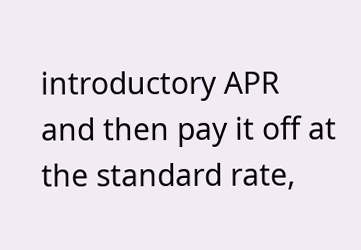introductory APR and then pay it off at the standard rate,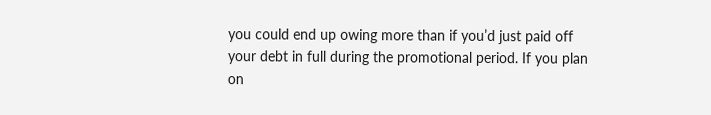you could end up owing more than if you’d just paid off your debt in full during the promotional period. If you plan on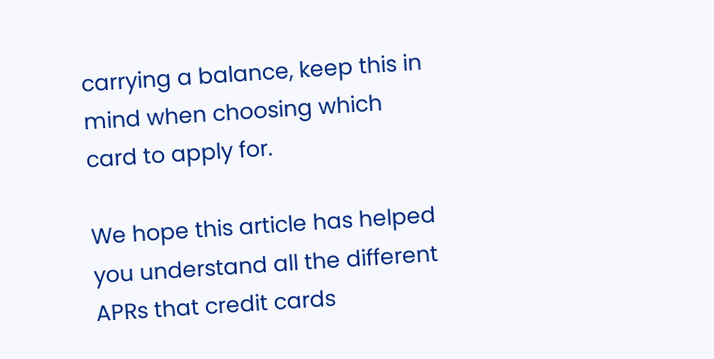carrying a balance, keep this in mind when choosing which card to apply for.

We hope this article has helped you understand all the different APRs that credit cards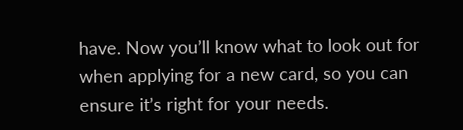have. Now you’ll know what to look out for when applying for a new card, so you can ensure it’s right for your needs.